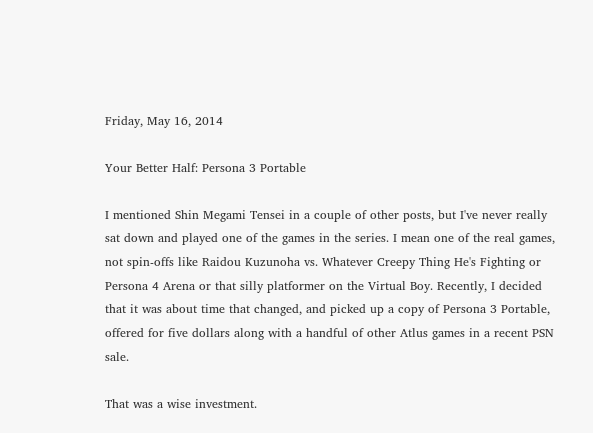Friday, May 16, 2014

Your Better Half: Persona 3 Portable

I mentioned Shin Megami Tensei in a couple of other posts, but I've never really sat down and played one of the games in the series. I mean one of the real games, not spin-offs like Raidou Kuzunoha vs. Whatever Creepy Thing He's Fighting or Persona 4 Arena or that silly platformer on the Virtual Boy. Recently, I decided that it was about time that changed, and picked up a copy of Persona 3 Portable, offered for five dollars along with a handful of other Atlus games in a recent PSN sale.

That was a wise investment.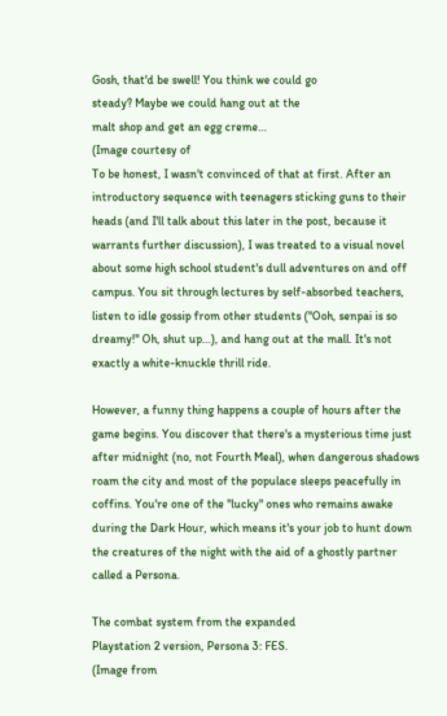Gosh, that'd be swell! You think we could go
steady? Maybe we could hang out at the
malt shop and get an egg creme...
(Image courtesy of
To be honest, I wasn't convinced of that at first. After an introductory sequence with teenagers sticking guns to their heads (and I'll talk about this later in the post, because it warrants further discussion), I was treated to a visual novel about some high school student's dull adventures on and off campus. You sit through lectures by self-absorbed teachers, listen to idle gossip from other students ("Ooh, senpai is so dreamy!" Oh, shut up...), and hang out at the mall. It's not exactly a white-knuckle thrill ride.

However, a funny thing happens a couple of hours after the game begins. You discover that there's a mysterious time just after midnight (no, not Fourth Meal), when dangerous shadows roam the city and most of the populace sleeps peacefully in coffins. You're one of the "lucky" ones who remains awake during the Dark Hour, which means it's your job to hunt down the creatures of the night with the aid of a ghostly partner called a Persona.

The combat system from the expanded
Playstation 2 version, Persona 3: FES.
(Image from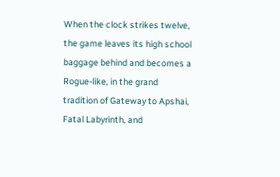When the clock strikes twelve, the game leaves its high school baggage behind and becomes a Rogue-like, in the grand tradition of Gateway to Apshai, Fatal Labyrinth, and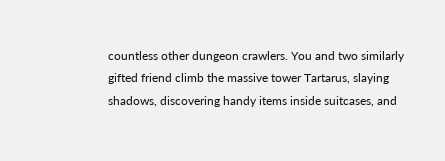countless other dungeon crawlers. You and two similarly gifted friend climb the massive tower Tartarus, slaying shadows, discovering handy items inside suitcases, and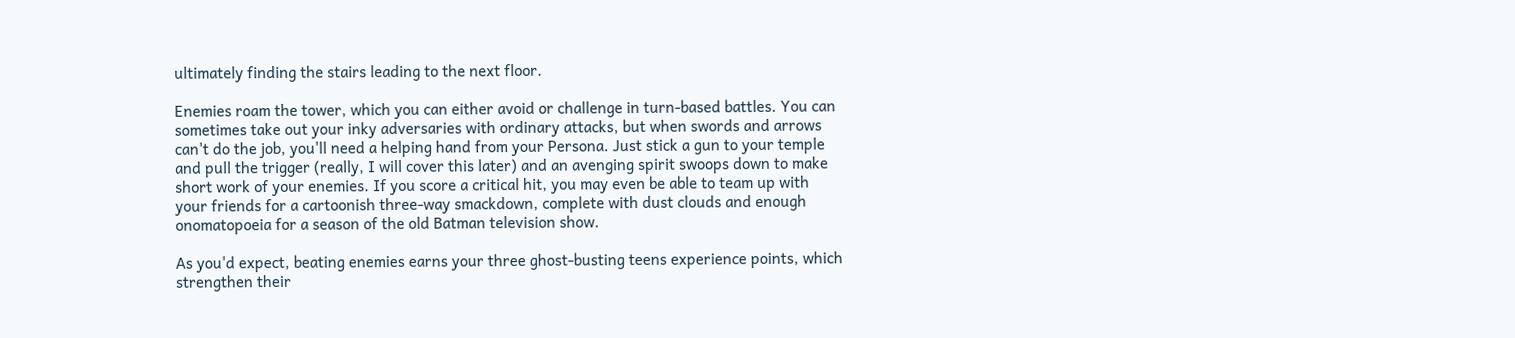ultimately finding the stairs leading to the next floor.

Enemies roam the tower, which you can either avoid or challenge in turn-based battles. You can sometimes take out your inky adversaries with ordinary attacks, but when swords and arrows can't do the job, you'll need a helping hand from your Persona. Just stick a gun to your temple and pull the trigger (really, I will cover this later) and an avenging spirit swoops down to make short work of your enemies. If you score a critical hit, you may even be able to team up with your friends for a cartoonish three-way smackdown, complete with dust clouds and enough onomatopoeia for a season of the old Batman television show.

As you'd expect, beating enemies earns your three ghost-busting teens experience points, which strengthen their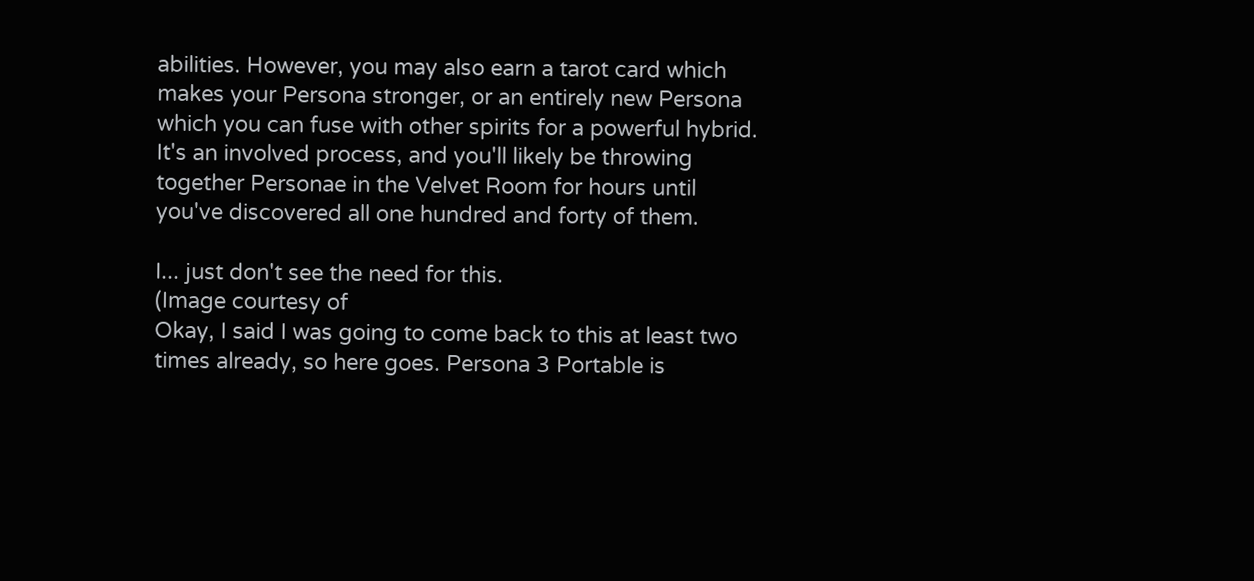abilities. However, you may also earn a tarot card which makes your Persona stronger, or an entirely new Persona which you can fuse with other spirits for a powerful hybrid. It's an involved process, and you'll likely be throwing together Personae in the Velvet Room for hours until you've discovered all one hundred and forty of them.

I... just don't see the need for this.
(Image courtesy of
Okay, I said I was going to come back to this at least two times already, so here goes. Persona 3 Portable is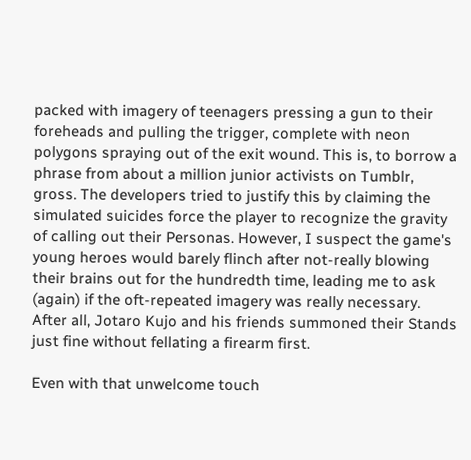packed with imagery of teenagers pressing a gun to their foreheads and pulling the trigger, complete with neon polygons spraying out of the exit wound. This is, to borrow a phrase from about a million junior activists on Tumblr, gross. The developers tried to justify this by claiming the simulated suicides force the player to recognize the gravity of calling out their Personas. However, I suspect the game's young heroes would barely flinch after not-really blowing their brains out for the hundredth time, leading me to ask (again) if the oft-repeated imagery was really necessary. After all, Jotaro Kujo and his friends summoned their Stands just fine without fellating a firearm first.

Even with that unwelcome touch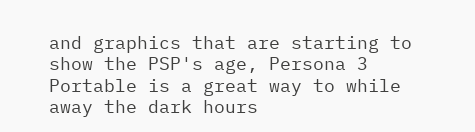and graphics that are starting to show the PSP's age, Persona 3 Portable is a great way to while away the dark hours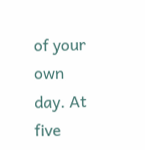of your own day. At five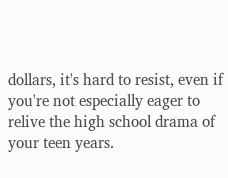dollars, it's hard to resist, even if you're not especially eager to relive the high school drama of your teen years.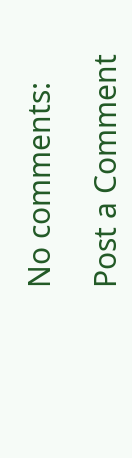No comments:

Post a Comment